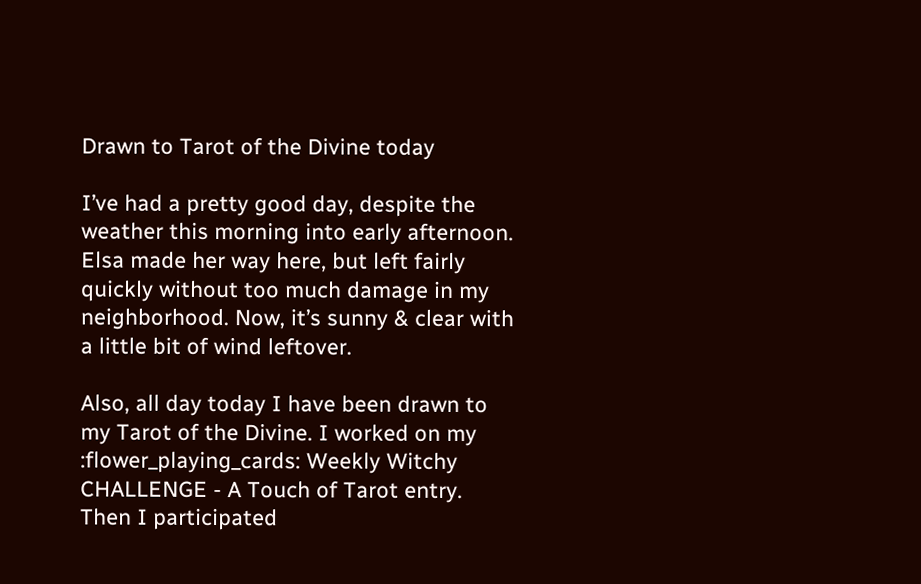Drawn to Tarot of the Divine today

I’ve had a pretty good day, despite the weather this morning into early afternoon. Elsa made her way here, but left fairly quickly without too much damage in my neighborhood. Now, it’s sunny & clear with a little bit of wind leftover.

Also, all day today I have been drawn to my Tarot of the Divine. I worked on my :flower_playing_cards: Weekly Witchy CHALLENGE - A Touch of Tarot entry. Then I participated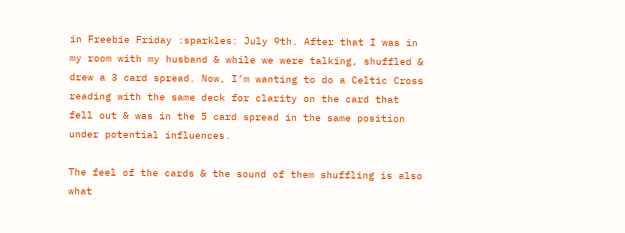in Freebie Friday :sparkles: July 9th. After that I was in my room with my husband & while we were talking, shuffled & drew a 3 card spread. Now, I’m wanting to do a Celtic Cross reading with the same deck for clarity on the card that fell out & was in the 5 card spread in the same position under potential influences.

The feel of the cards & the sound of them shuffling is also what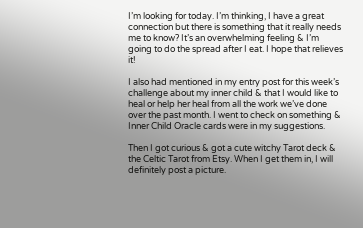I’m looking for today. I’m thinking, I have a great connection but there is something that it really needs me to know? It’s an overwhelming feeling & I’m going to do the spread after I eat. I hope that relieves it!

I also had mentioned in my entry post for this week’s challenge about my inner child & that I would like to heal or help her heal from all the work we’ve done over the past month. I went to check on something & Inner Child Oracle cards were in my suggestions.

Then I got curious & got a cute witchy Tarot deck & the Celtic Tarot from Etsy. When I get them in, I will definitely post a picture.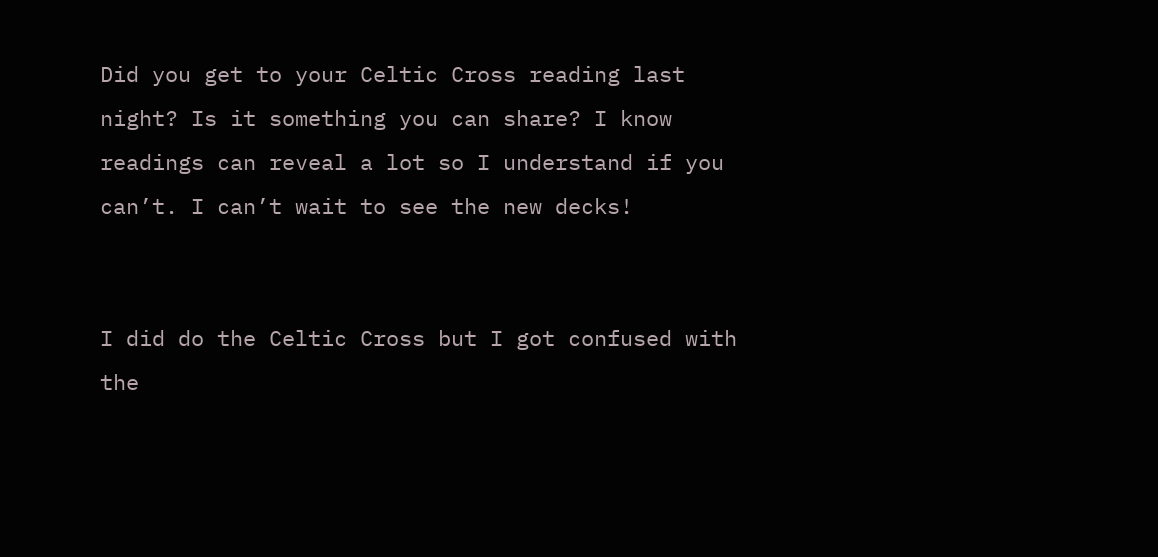Did you get to your Celtic Cross reading last night? Is it something you can share? I know readings can reveal a lot so I understand if you can’t. I can’t wait to see the new decks!


I did do the Celtic Cross but I got confused with the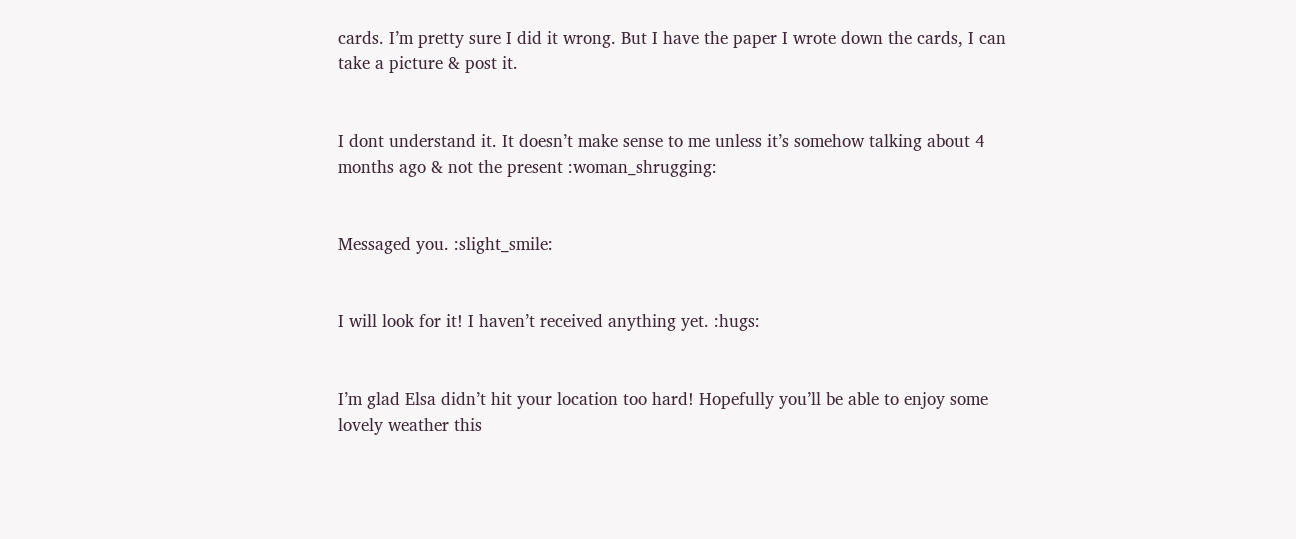cards. I’m pretty sure I did it wrong. But I have the paper I wrote down the cards, I can take a picture & post it.


I dont understand it. It doesn’t make sense to me unless it’s somehow talking about 4 months ago & not the present :woman_shrugging:


Messaged you. :slight_smile:


I will look for it! I haven’t received anything yet. :hugs:


I’m glad Elsa didn’t hit your location too hard! Hopefully you’ll be able to enjoy some lovely weather this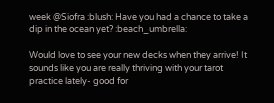week @Siofra :blush: Have you had a chance to take a dip in the ocean yet? :beach_umbrella:

Would love to see your new decks when they arrive! It sounds like you are really thriving with your tarot practice lately- good for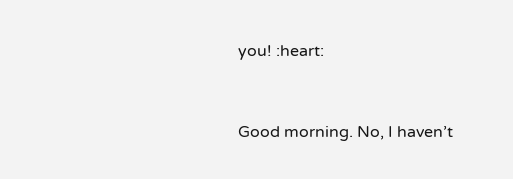you! :heart:


Good morning. No, I haven’t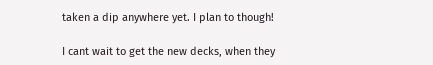taken a dip anywhere yet. I plan to though!

I cant wait to get the new decks, when they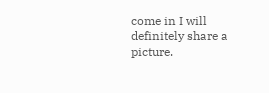come in I will definitely share a picture.